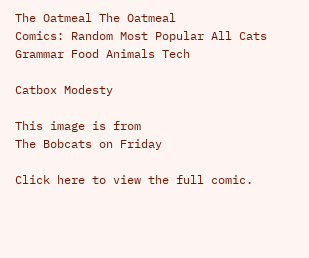The Oatmeal The Oatmeal
Comics: Random Most Popular All Cats Grammar Food Animals Tech

Catbox Modesty

This image is from
The Bobcats on Friday

Click here to view the full comic.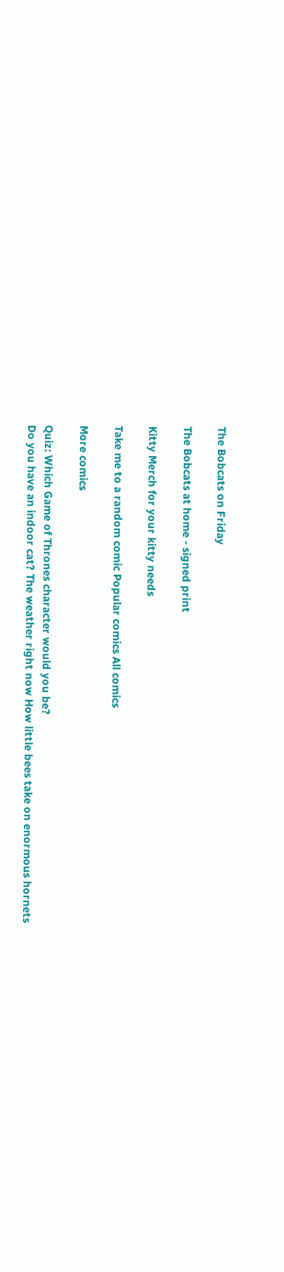The Bobcats on Friday

The Bobcats at home - signed print

Kitty Merch for your kitty needs

Take me to a random comic Popular comics All comics

More comics

Quiz: Which Game of Thrones character would you be?
Do you have an indoor cat? The weather right now How little bees take on enormous hornets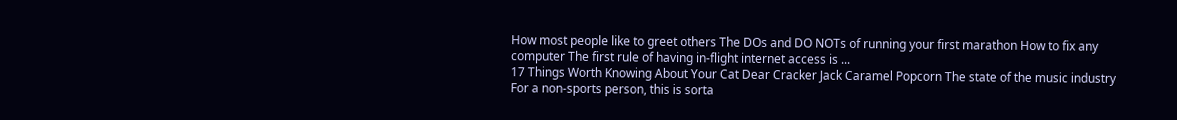How most people like to greet others The DOs and DO NOTs of running your first marathon How to fix any computer The first rule of having in-flight internet access is ...
17 Things Worth Knowing About Your Cat Dear Cracker Jack Caramel Popcorn The state of the music industry For a non-sports person, this is sorta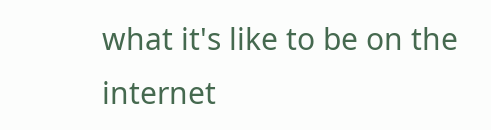what it's like to be on the internet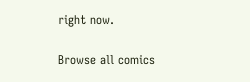right now.

Browse all comics